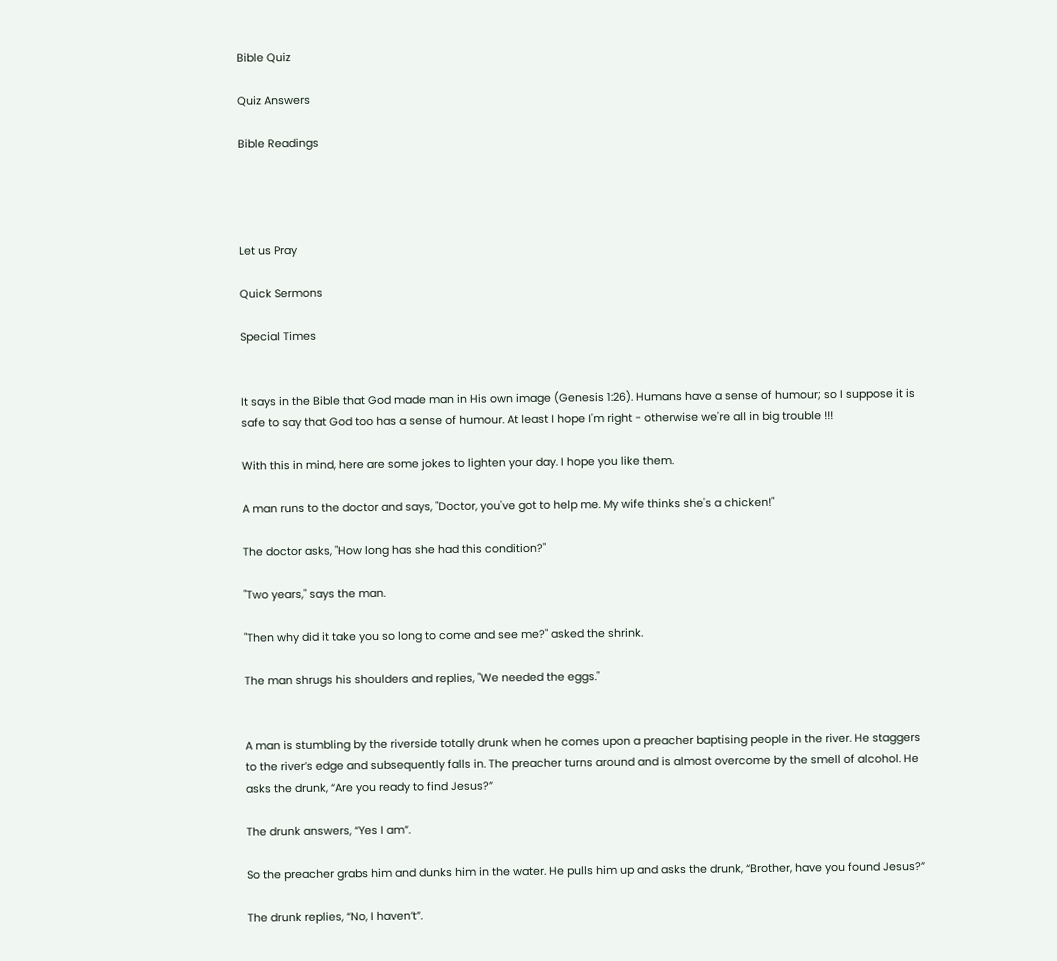Bible Quiz

Quiz Answers

Bible Readings




Let us Pray

Quick Sermons

Special Times


It says in the Bible that God made man in His own image (Genesis 1:26). Humans have a sense of humour; so I suppose it is safe to say that God too has a sense of humour. At least I hope I'm right - otherwise we're all in big trouble !!!

With this in mind, here are some jokes to lighten your day. I hope you like them.

A man runs to the doctor and says, "Doctor, you've got to help me. My wife thinks she's a chicken!"

The doctor asks, "How long has she had this condition?"

"Two years," says the man.

"Then why did it take you so long to come and see me?" asked the shrink.

The man shrugs his shoulders and replies, "We needed the eggs."


A man is stumbling by the riverside totally drunk when he comes upon a preacher baptising people in the river. He staggers to the river’s edge and subsequently falls in. The preacher turns around and is almost overcome by the smell of alcohol. He asks the drunk, “Are you ready to find Jesus?”

The drunk answers, “Yes I am”.

So the preacher grabs him and dunks him in the water. He pulls him up and asks the drunk, “Brother, have you found Jesus?”

The drunk replies, “No, I haven’t”.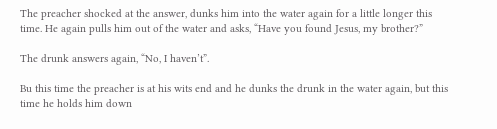The preacher shocked at the answer, dunks him into the water again for a little longer this time. He again pulls him out of the water and asks, “Have you found Jesus, my brother?”

The drunk answers again, “No, I haven’t”.

Bu this time the preacher is at his wits end and he dunks the drunk in the water again, but this time he holds him down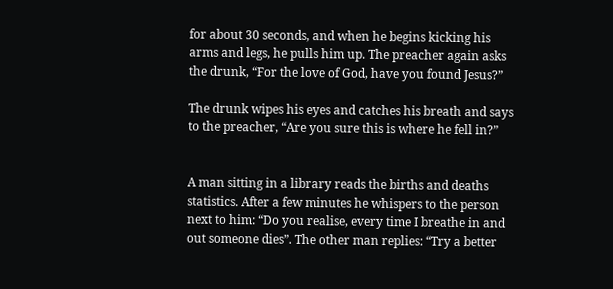for about 30 seconds, and when he begins kicking his arms and legs, he pulls him up. The preacher again asks the drunk, “For the love of God, have you found Jesus?”

The drunk wipes his eyes and catches his breath and says to the preacher, “Are you sure this is where he fell in?”


A man sitting in a library reads the births and deaths statistics. After a few minutes he whispers to the person next to him: “Do you realise, every time I breathe in and out someone dies”. The other man replies: “Try a better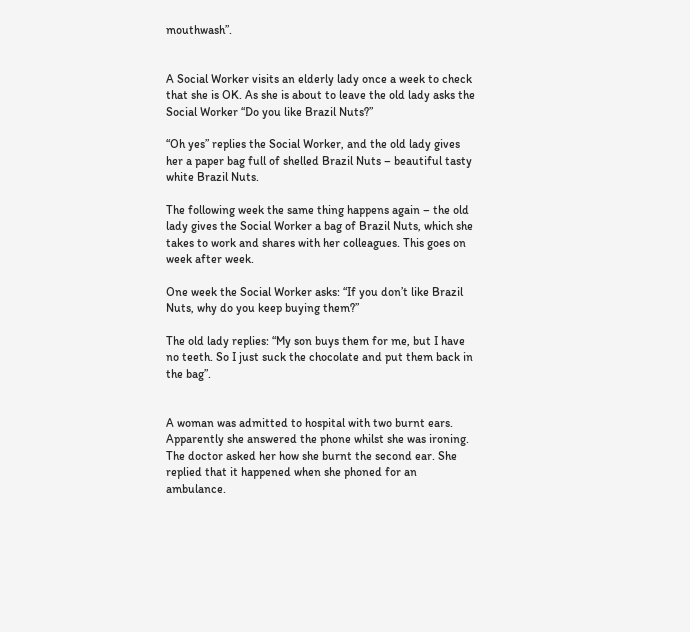mouthwash”.


A Social Worker visits an elderly lady once a week to check that she is OK. As she is about to leave the old lady asks the Social Worker “Do you like Brazil Nuts?”

“Oh yes” replies the Social Worker, and the old lady gives her a paper bag full of shelled Brazil Nuts – beautiful tasty white Brazil Nuts.

The following week the same thing happens again – the old lady gives the Social Worker a bag of Brazil Nuts, which she takes to work and shares with her colleagues. This goes on week after week.

One week the Social Worker asks: “If you don’t like Brazil Nuts, why do you keep buying them?”

The old lady replies: “My son buys them for me, but I have no teeth. So I just suck the chocolate and put them back in the bag”.


A woman was admitted to hospital with two burnt ears. Apparently she answered the phone whilst she was ironing. The doctor asked her how she burnt the second ear. She replied that it happened when she phoned for an ambulance.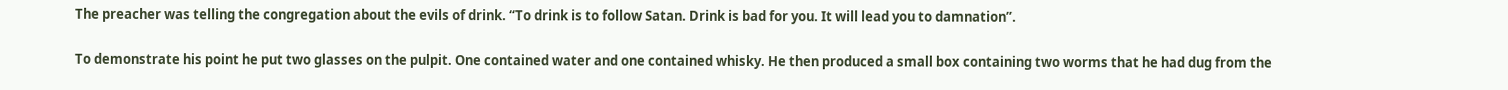The preacher was telling the congregation about the evils of drink. “To drink is to follow Satan. Drink is bad for you. It will lead you to damnation”.

To demonstrate his point he put two glasses on the pulpit. One contained water and one contained whisky. He then produced a small box containing two worms that he had dug from the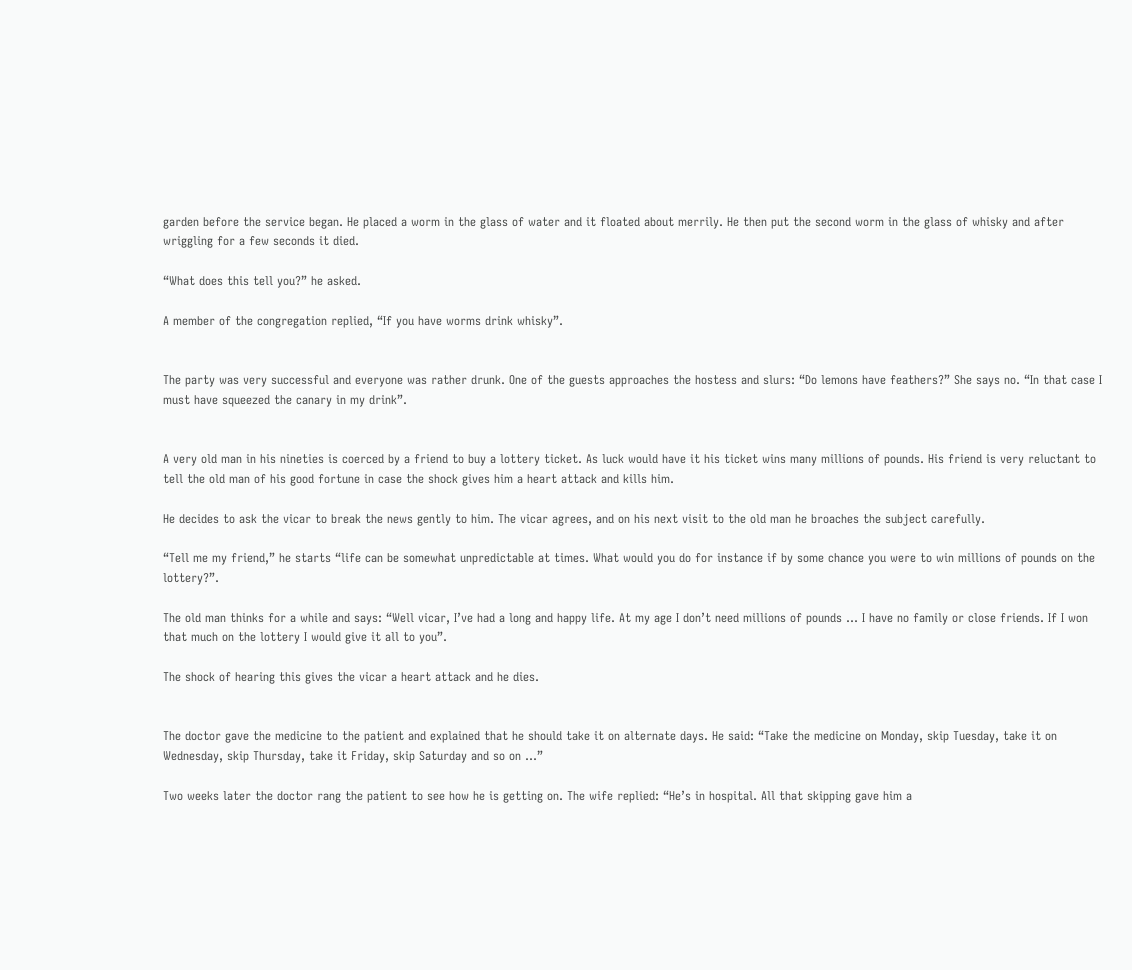garden before the service began. He placed a worm in the glass of water and it floated about merrily. He then put the second worm in the glass of whisky and after wriggling for a few seconds it died.

“What does this tell you?” he asked.

A member of the congregation replied, “If you have worms drink whisky”.


The party was very successful and everyone was rather drunk. One of the guests approaches the hostess and slurs: “Do lemons have feathers?” She says no. “In that case I must have squeezed the canary in my drink”.


A very old man in his nineties is coerced by a friend to buy a lottery ticket. As luck would have it his ticket wins many millions of pounds. His friend is very reluctant to tell the old man of his good fortune in case the shock gives him a heart attack and kills him.

He decides to ask the vicar to break the news gently to him. The vicar agrees, and on his next visit to the old man he broaches the subject carefully.

“Tell me my friend,” he starts “life can be somewhat unpredictable at times. What would you do for instance if by some chance you were to win millions of pounds on the lottery?”.

The old man thinks for a while and says: “Well vicar, I’ve had a long and happy life. At my age I don’t need millions of pounds … I have no family or close friends. If I won that much on the lottery I would give it all to you”.

The shock of hearing this gives the vicar a heart attack and he dies.


The doctor gave the medicine to the patient and explained that he should take it on alternate days. He said: “Take the medicine on Monday, skip Tuesday, take it on Wednesday, skip Thursday, take it Friday, skip Saturday and so on …”

Two weeks later the doctor rang the patient to see how he is getting on. The wife replied: “He’s in hospital. All that skipping gave him a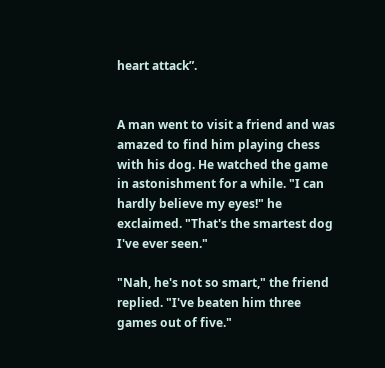heart attack”.


A man went to visit a friend and was amazed to find him playing chess with his dog. He watched the game in astonishment for a while. "I can hardly believe my eyes!" he exclaimed. "That's the smartest dog I've ever seen."

"Nah, he's not so smart," the friend replied. "I've beaten him three games out of five."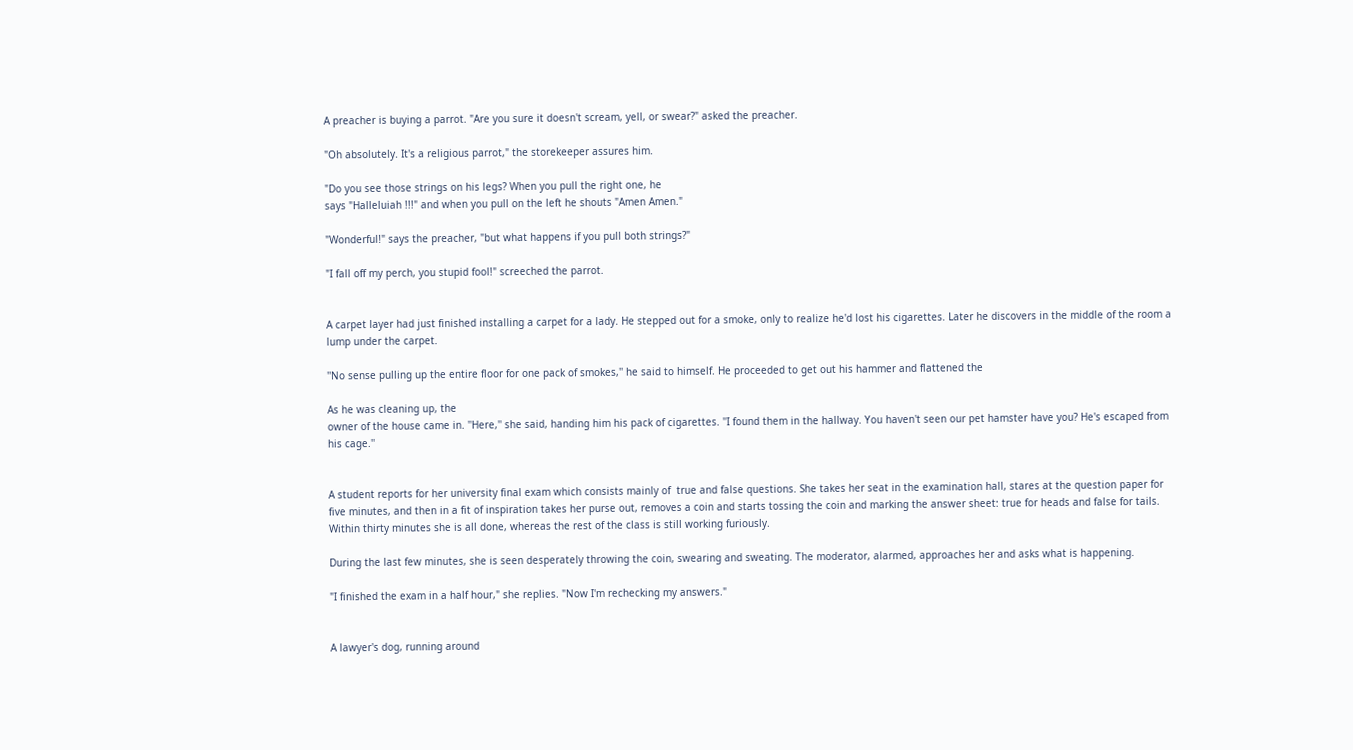A preacher is buying a parrot. "Are you sure it doesn't scream, yell, or swear?" asked the preacher.

"Oh absolutely. It's a religious parrot," the storekeeper assures him.

"Do you see those strings on his legs? When you pull the right one, he
says "Halleluiah !!!" and when you pull on the left he shouts "Amen Amen."

"Wonderful!" says the preacher, "but what happens if you pull both strings?"

"I fall off my perch, you stupid fool!" screeched the parrot.


A carpet layer had just finished installing a carpet for a lady. He stepped out for a smoke, only to realize he'd lost his cigarettes. Later he discovers in the middle of the room a lump under the carpet.

''No sense pulling up the entire floor for one pack of smokes,'' he said to himself. He proceeded to get out his hammer and flattened the

As he was cleaning up, the
owner of the house came in. ''Here,'' she said, handing him his pack of cigarettes. ''I found them in the hallway. You haven't seen our pet hamster have you? He's escaped from his cage.''


A student reports for her university final exam which consists mainly of  true and false questions. She takes her seat in the examination hall, stares at the question paper for five minutes, and then in a fit of inspiration takes her purse out, removes a coin and starts tossing the coin and marking the answer sheet: true for heads and false for tails. Within thirty minutes she is all done, whereas the rest of the class is still working furiously.

During the last few minutes, she is seen desperately throwing the coin, swearing and sweating. The moderator, alarmed, approaches her and asks what is happening.

"I finished the exam in a half hour," she replies. "Now I'm rechecking my answers."


A lawyer's dog, running around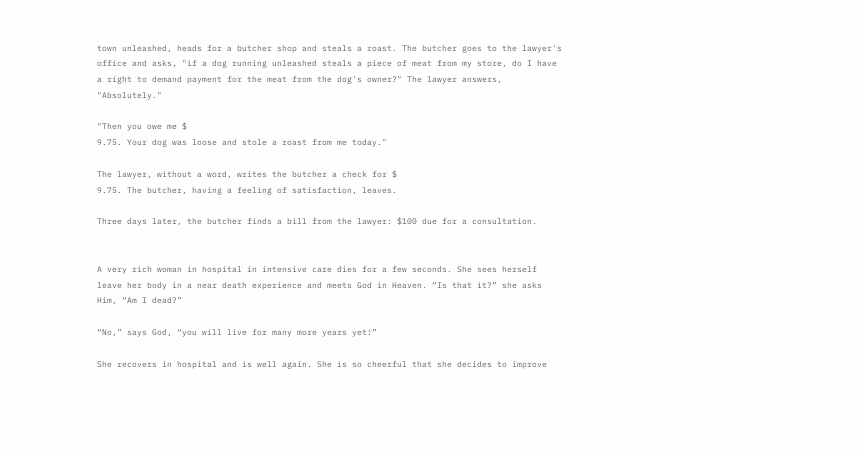town unleashed, heads for a butcher shop and steals a roast. The butcher goes to the lawyer's office and asks, "if a dog running unleashed steals a piece of meat from my store, do I have a right to demand payment for the meat from the dog's owner?" The lawyer answers, "Absolutely."

"Then you owe me $
9.75. Your dog was loose and stole a roast from me today."

The lawyer, without a word, writes the butcher a check for $
9.75. The butcher, having a feeling of satisfaction, leaves.

Three days later, the butcher finds a bill from the lawyer: $100 due for a consultation.


A very rich woman in hospital in intensive care dies for a few seconds. She sees herself leave her body in a near death experience and meets God in Heaven. “Is that it?” she asks Him, “Am I dead?”

“No,” says God, “you will live for many more years yet!”

She recovers in hospital and is well again. She is so cheerful that she decides to improve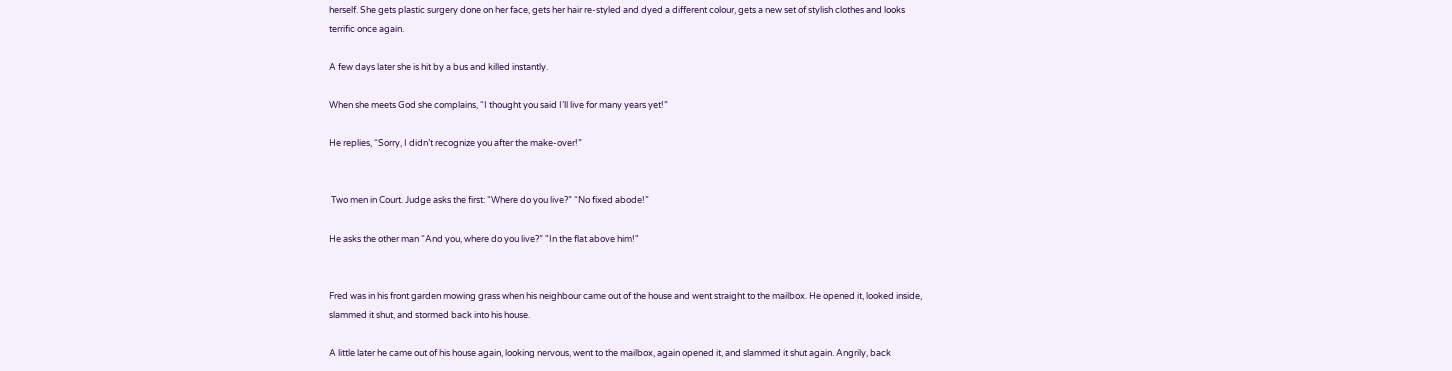herself. She gets plastic surgery done on her face, gets her hair re-styled and dyed a different colour, gets a new set of stylish clothes and looks terrific once again.

A few days later she is hit by a bus and killed instantly.

When she meets God she complains, “I thought you said I’ll live for many years yet!”

He replies, “Sorry, I didn’t recognize you after the make-over!”


 Two men in Court. Judge asks the first: “Where do you live?” “No fixed abode!”

He asks the other man “And you, where do you live?” "In the flat above him!"


Fred was in his front garden mowing grass when his neighbour came out of the house and went straight to the mailbox. He opened it, looked inside, slammed it shut, and stormed back into his house.

A little later he came out of his house again, looking nervous, went to the mailbox, again opened it, and slammed it shut again. Angrily, back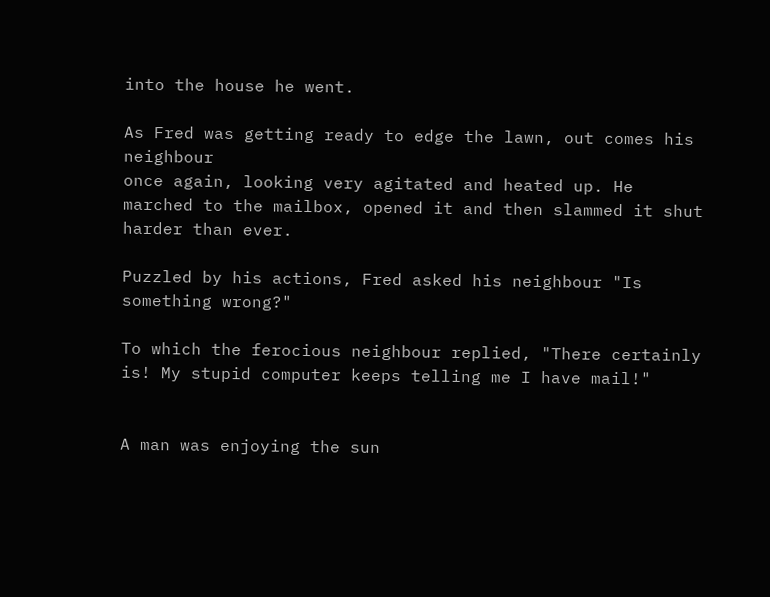into the house he went.

As Fred was getting ready to edge the lawn, out comes his neighbour
once again, looking very agitated and heated up. He marched to the mailbox, opened it and then slammed it shut harder than ever.

Puzzled by his actions, Fred asked his neighbour "Is something wrong?"

To which the ferocious neighbour replied, "There certainly is! My stupid computer keeps telling me I have mail!"


A man was enjoying the sun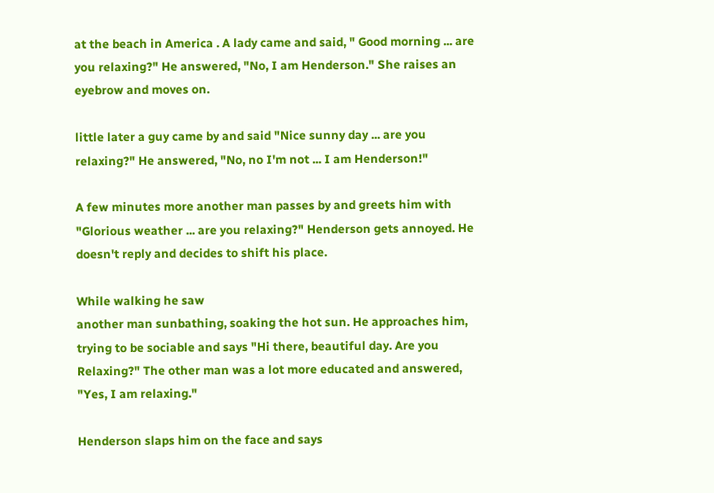at the beach in America . A lady came and said, " Good morning ... are you relaxing?" He answered, "No, I am Henderson." She raises an eyebrow and moves on.

little later a guy came by and said "Nice sunny day ... are you relaxing?" He answered, "No, no I'm not ... I am Henderson!"

A few minutes more another man passes by and greets him with "Glorious weather ... are you relaxing?" Henderson gets annoyed. He doesn't reply and decides to shift his place.

While walking he saw
another man sunbathing, soaking the hot sun. He approaches him, trying to be sociable and says "Hi there, beautiful day. Are you Relaxing?" The other man was a lot more educated and answered, "Yes, I am relaxing."

Henderson slaps him on the face and says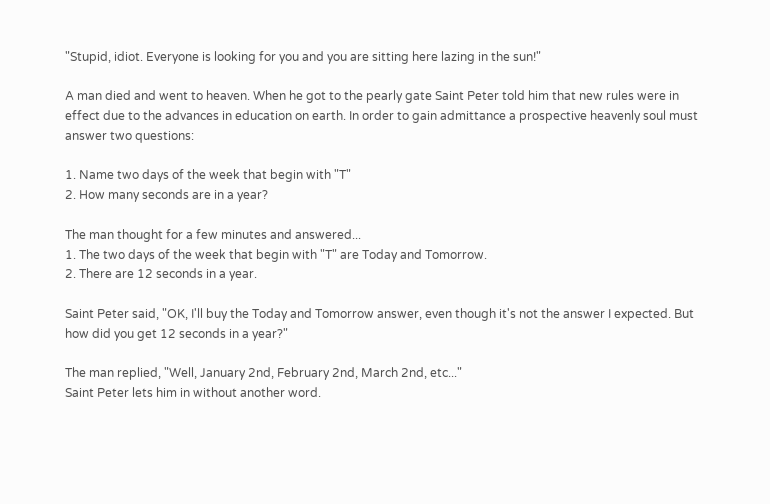"Stupid, idiot. Everyone is looking for you and you are sitting here lazing in the sun!"

A man died and went to heaven. When he got to the pearly gate Saint Peter told him that new rules were in effect due to the advances in education on earth. In order to gain admittance a prospective heavenly soul must answer two questions:

1. Name two days of the week that begin with "T"
2. How many seconds are in a year?

The man thought for a few minutes and answered...
1. The two days of the week that begin with "T" are Today and Tomorrow.
2. There are 12 seconds in a year.

Saint Peter said, "OK, I'll buy the Today and Tomorrow answer, even though it's not the answer I expected. But how did you get 12 seconds in a year?"

The man replied, "Well, January 2nd, February 2nd, March 2nd, etc..."
Saint Peter lets him in without another word.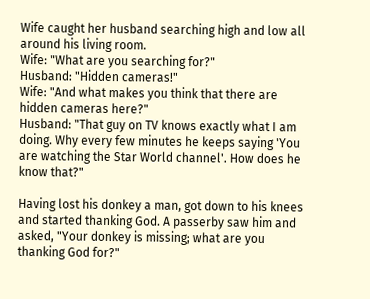Wife caught her husband searching high and low all around his living room.
Wife: "What are you searching for?"
Husband: "Hidden cameras!"
Wife: "And what makes you think that there are hidden cameras here?"
Husband: "That guy on TV knows exactly what I am doing. Why every few minutes he keeps saying 'You are watching the Star World channel'. How does he know that?"

Having lost his donkey a man, got down to his knees and started thanking God. A passerby saw him and asked, "Your donkey is missing; what are you thanking God for?"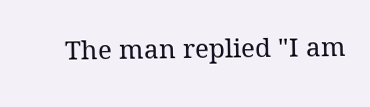The man replied "I am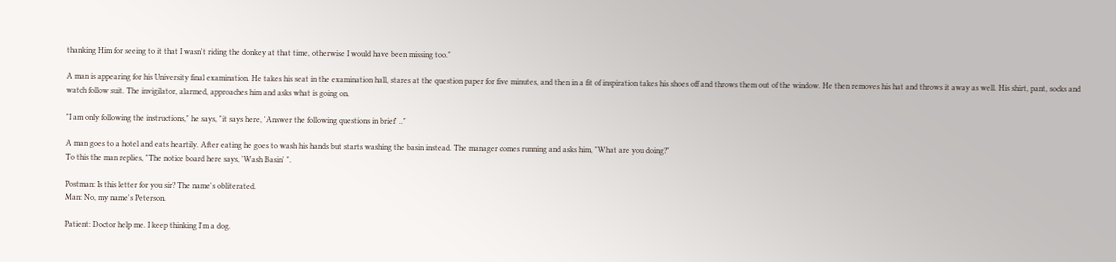thanking Him for seeing to it that I wasn't riding the donkey at that time, otherwise I would have been missing too."

A man is appearing for his University final examination. He takes his seat in the examination hall, stares at the question paper for five minutes, and then in a fit of inspiration takes his shoes off and throws them out of the window. He then removes his hat and throws it away as well. His shirt, pant, socks and watch follow suit. The invigilator, alarmed, approaches him and asks what is going on.

"I am only following the instructions," he says, "it says here, 'Answer the following questions in brief' .."

A man goes to a hotel and eats heartily. After eating he goes to wash his hands but starts washing the basin instead. The manager comes running and asks him, "What are you doing?"
To this the man replies, "The notice board here says, 'Wash Basin' ".

Postman: Is this letter for you sir? The name's obliterated.
Man: No, my name's Peterson.

Patient: Doctor help me. I keep thinking I'm a dog.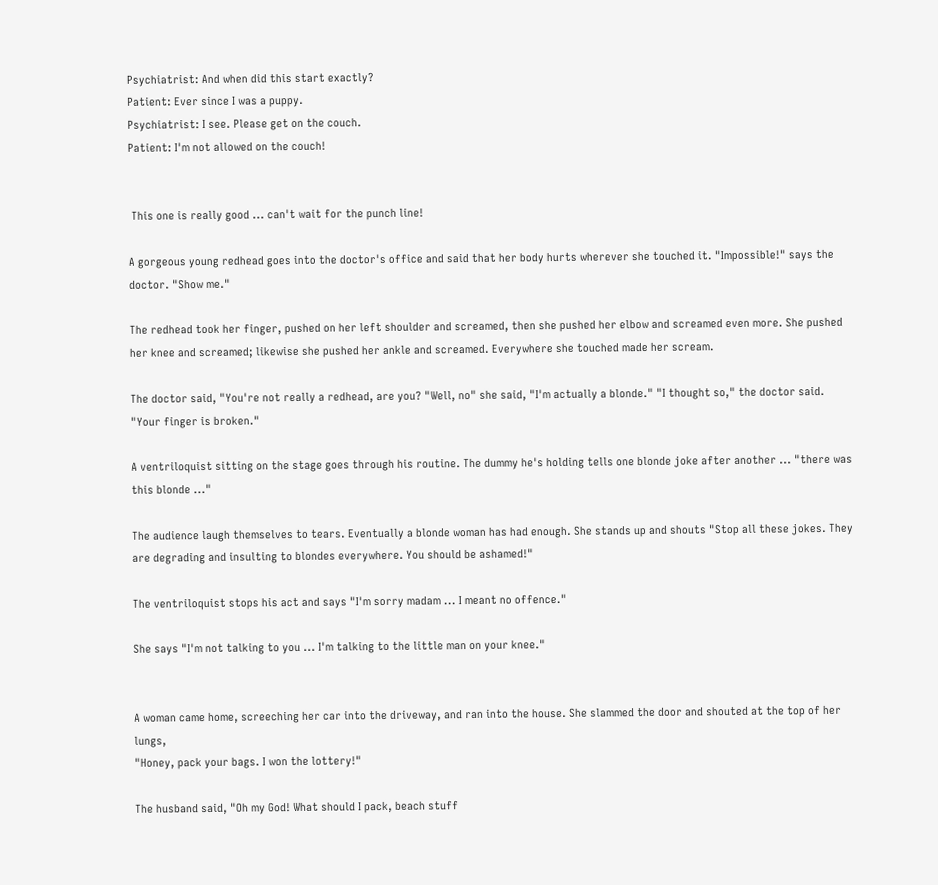Psychiatrist: And when did this start exactly?
Patient: Ever since I was a puppy.
Psychiatrist: I see. Please get on the couch.
Patient: I'm not allowed on the couch!


 This one is really good ... can't wait for the punch line!

A gorgeous young redhead goes into the doctor's office and said that her body hurts wherever she touched it. "Impossible!" says the doctor. "Show me."

The redhead took her finger, pushed on her left shoulder and screamed, then she pushed her elbow and screamed even more. She pushed her knee and screamed; likewise she pushed her ankle and screamed. Everywhere she touched made her scream.

The doctor said, "You're not really a redhead, are you? "Well, no" she said, "I'm actually a blonde." "I thought so," the doctor said. "Your finger is broken."

A ventriloquist sitting on the stage goes through his routine. The dummy he's holding tells one blonde joke after another ... "there was this blonde ..."

The audience laugh themselves to tears. Eventually a blonde woman has had enough. She stands up and shouts "Stop all these jokes. They are degrading and insulting to blondes everywhere. You should be ashamed!"

The ventriloquist stops his act and says "I'm sorry madam ... I meant no offence."

She says "I'm not talking to you ... I'm talking to the little man on your knee."


A woman came home, screeching her car into the driveway, and ran into the house. She slammed the door and shouted at the top of her lungs,
"Honey, pack your bags. I won the lottery!"

The husband said, "Oh my God! What should I pack, beach stuff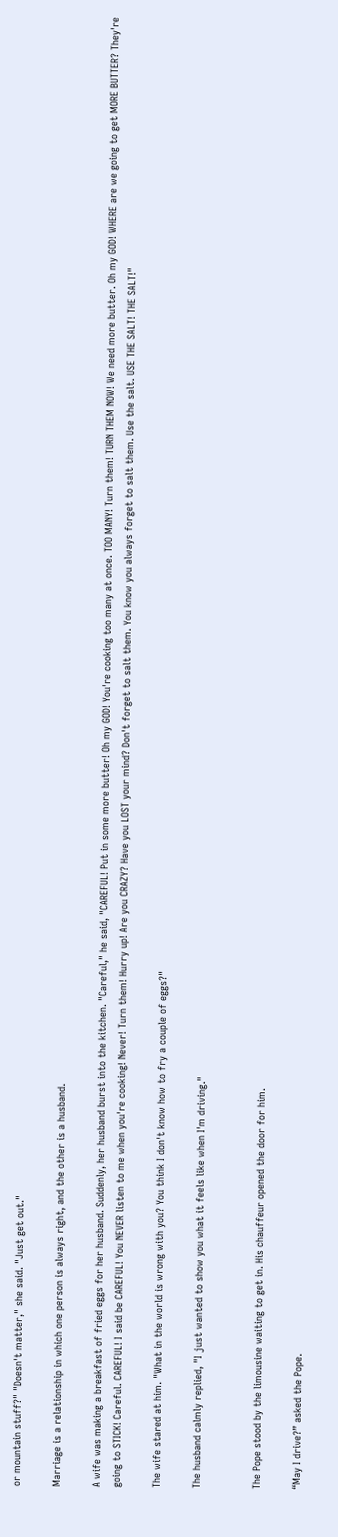or mountain stuff?" "Doesn't matter," she said. "Just get out."

Marriage is a relationship in which one person is always right, and the other is a husband.

A wife was making a breakfast of fried eggs for her husband. Suddenly, her husband burst into the kitchen. "Careful," he said, "CAREFUL! Put in some more butter! Oh my GOD! You're cooking too many at once. TOO MANY! Turn them! TURN THEM NOW! We need more butter. Oh my GOD! WHERE are we going to get MORE BUTTER? They're going to STICK! Careful. CAREFUL! I said be CAREFUL! You NEVER listen to me when you're cooking! Never! Turn them! Hurry up! Are you CRAZY? Have you LOST your mind? Don't forget to salt them. You know you always forget to salt them. Use the salt. USE THE SALT! THE SALT!"

The wife stared at him. "What in the world is wrong with you? You think I don't know how to fry a couple of eggs?"

The husband calmly replied, "I just wanted to show you what it feels like when I'm driving."


The Pope stood by the limousine waiting to get in. His chauffeur opened the door for him.

“May I drive?” asked the Pope.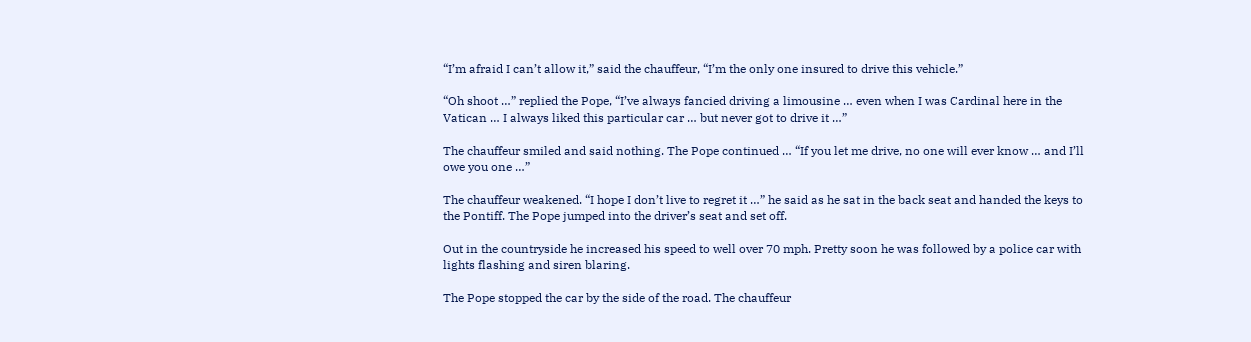“I’m afraid I can’t allow it,” said the chauffeur, “I’m the only one insured to drive this vehicle.”

“Oh shoot …” replied the Pope, “I’ve always fancied driving a limousine … even when I was Cardinal here in the Vatican … I always liked this particular car … but never got to drive it …”

The chauffeur smiled and said nothing. The Pope continued … “If you let me drive, no one will ever know … and I’ll owe you one …”

The chauffeur weakened. “I hope I don’t live to regret it …” he said as he sat in the back seat and handed the keys to the Pontiff. The Pope jumped into the driver’s seat and set off.

Out in the countryside he increased his speed to well over 70 mph. Pretty soon he was followed by a police car with lights flashing and siren blaring.

The Pope stopped the car by the side of the road. The chauffeur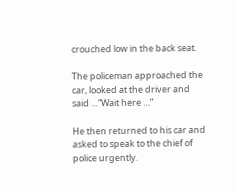crouched low in the back seat.

The policeman approached the car, looked at the driver and said …”Wait here …”

He then returned to his car and asked to speak to the chief of police urgently.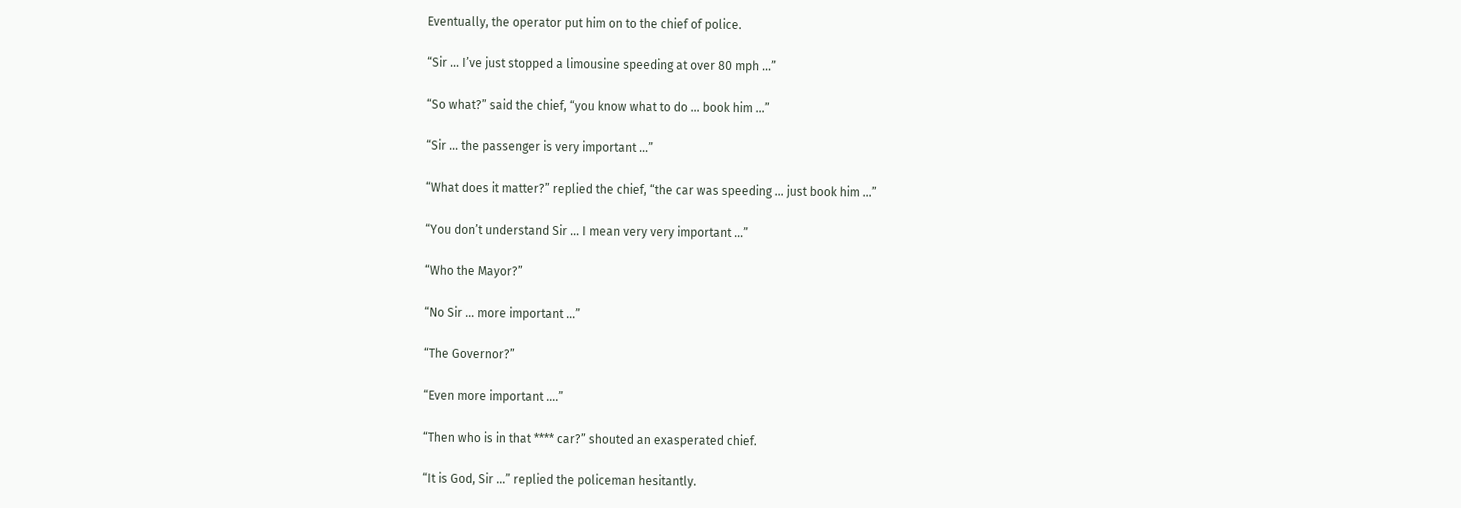Eventually, the operator put him on to the chief of police.

“Sir … I’ve just stopped a limousine speeding at over 80 mph …”

“So what?” said the chief, “you know what to do … book him …”

“Sir … the passenger is very important …”

“What does it matter?” replied the chief, “the car was speeding … just book him …”

“You don’t understand Sir … I mean very very important …”

“Who the Mayor?”

“No Sir … more important …”

“The Governor?”

“Even more important ….”

“Then who is in that **** car?” shouted an exasperated chief.

“It is God, Sir …” replied the policeman hesitantly.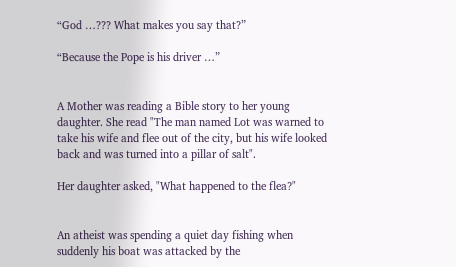“God …??? What makes you say that?”

“Because the Pope is his driver …”


A Mother was reading a Bible story to her young daughter. She read "The man named Lot was warned to take his wife and flee out of the city, but his wife looked back and was turned into a pillar of salt".

Her daughter asked, "What happened to the flea?"


An atheist was spending a quiet day fishing when suddenly his boat was attacked by the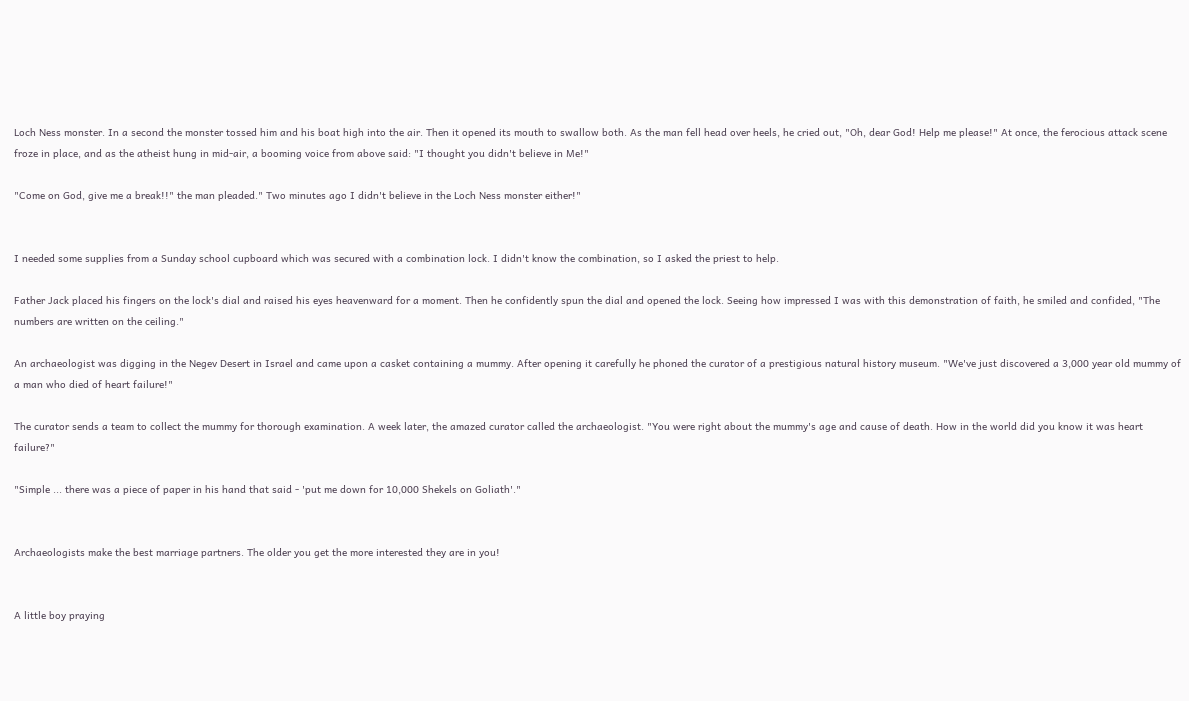Loch Ness monster. In a second the monster tossed him and his boat high into the air. Then it opened its mouth to swallow both. As the man fell head over heels, he cried out, "Oh, dear God! Help me please!" At once, the ferocious attack scene froze in place, and as the atheist hung in mid-air, a booming voice from above said: "I thought you didn't believe in Me!"

"Come on God, give me a break!!" the man pleaded." Two minutes ago I didn't believe in the Loch Ness monster either!"


I needed some supplies from a Sunday school cupboard which was secured with a combination lock. I didn't know the combination, so I asked the priest to help.

Father Jack placed his fingers on the lock's dial and raised his eyes heavenward for a moment. Then he confidently spun the dial and opened the lock. Seeing how impressed I was with this demonstration of faith, he smiled and confided, "The numbers are written on the ceiling."

An archaeologist was digging in the Negev Desert in Israel and came upon a casket containing a mummy. After opening it carefully he phoned the curator of a prestigious natural history museum. "We've just discovered a 3,000 year old mummy of a man who died of heart failure!"

The curator sends a team to collect the mummy for thorough examination. A week later, the amazed curator called the archaeologist. "You were right about the mummy's age and cause of death. How in the world did you know it was heart failure?"

"Simple ... there was a piece of paper in his hand that said - 'put me down for 10,000 Shekels on Goliath'."


Archaeologists make the best marriage partners. The older you get the more interested they are in you!


A little boy praying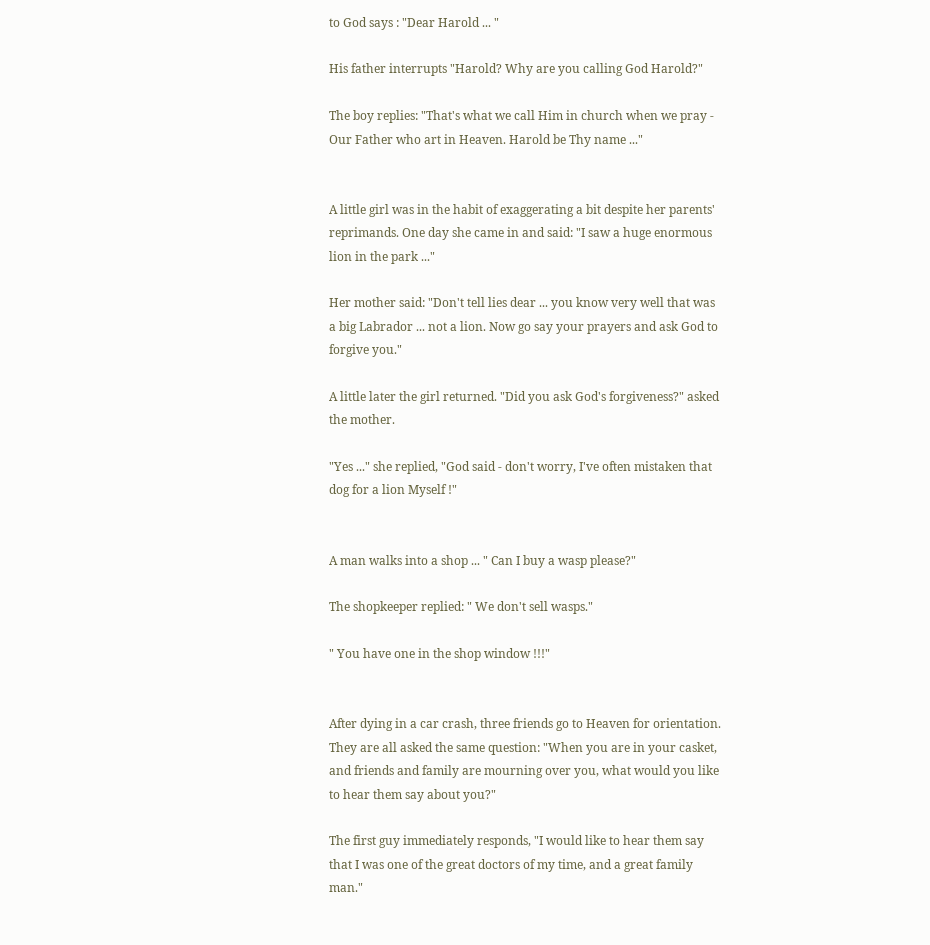to God says : "Dear Harold ... "

His father interrupts "Harold? Why are you calling God Harold?"

The boy replies: "That's what we call Him in church when we pray - Our Father who art in Heaven. Harold be Thy name ..."


A little girl was in the habit of exaggerating a bit despite her parents' reprimands. One day she came in and said: "I saw a huge enormous lion in the park ..."

Her mother said: "Don't tell lies dear ... you know very well that was a big Labrador ... not a lion. Now go say your prayers and ask God to forgive you."

A little later the girl returned. "Did you ask God's forgiveness?" asked the mother.

"Yes ..." she replied, "God said - don't worry, I've often mistaken that dog for a lion Myself !"


A man walks into a shop ... " Can I buy a wasp please?"

The shopkeeper replied: " We don't sell wasps."

" You have one in the shop window !!!"


After dying in a car crash, three friends go to Heaven for orientation. They are all asked the same question: "When you are in your casket, and friends and family are mourning over you, what would you like to hear them say about you?"

The first guy immediately responds, "I would like to hear them say that I was one of the great doctors of my time, and a great family man."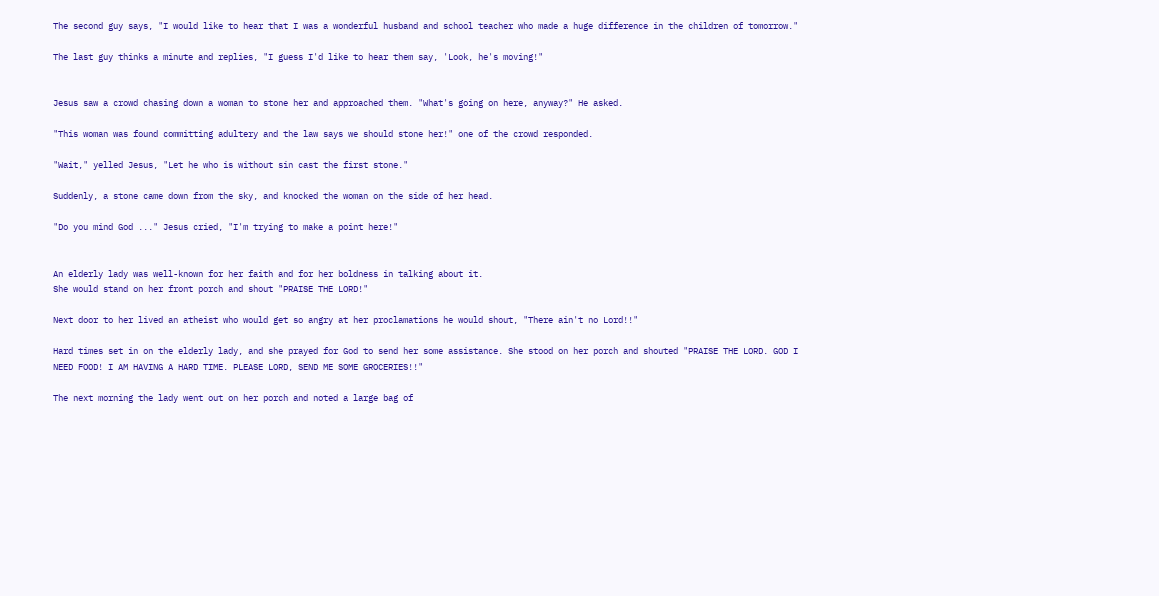The second guy says, "I would like to hear that I was a wonderful husband and school teacher who made a huge difference in the children of tomorrow."

The last guy thinks a minute and replies, "I guess I'd like to hear them say, 'Look, he's moving!"


Jesus saw a crowd chasing down a woman to stone her and approached them. "What's going on here, anyway?" He asked.

"This woman was found committing adultery and the law says we should stone her!" one of the crowd responded.

"Wait," yelled Jesus, "Let he who is without sin cast the first stone."

Suddenly, a stone came down from the sky, and knocked the woman on the side of her head.

"Do you mind God ..." Jesus cried, "I'm trying to make a point here!"


An elderly lady was well-known for her faith and for her boldness in talking about it.
She would stand on her front porch and shout "PRAISE THE LORD!"

Next door to her lived an atheist who would get so angry at her proclamations he would shout, "There ain't no Lord!!"

Hard times set in on the elderly lady, and she prayed for God to send her some assistance. She stood on her porch and shouted "PRAISE THE LORD. GOD I NEED FOOD! I AM HAVING A HARD TIME. PLEASE LORD, SEND ME SOME GROCERIES!!"

The next morning the lady went out on her porch and noted a large bag of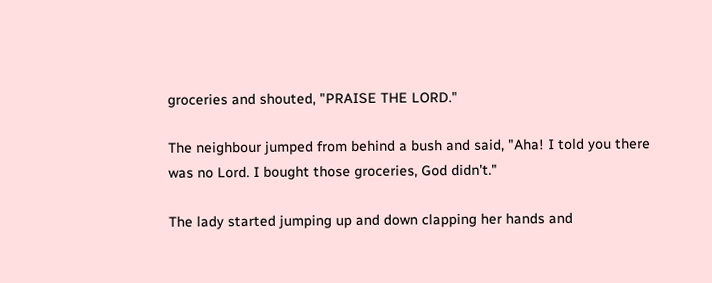groceries and shouted, "PRAISE THE LORD."

The neighbour jumped from behind a bush and said, "Aha! I told you there was no Lord. I bought those groceries, God didn't."

The lady started jumping up and down clapping her hands and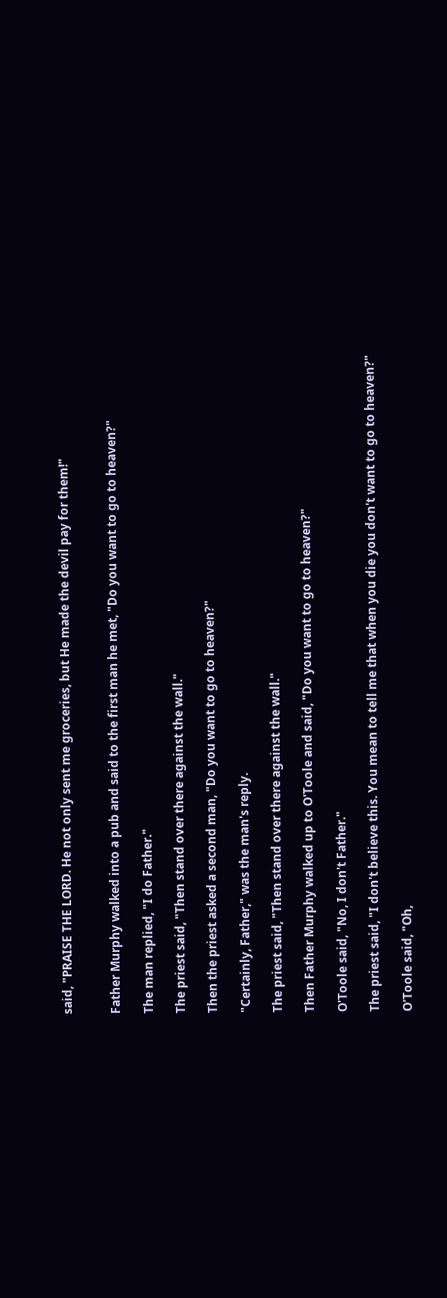said, "PRAISE THE LORD. He not only sent me groceries, but He made the devil pay for them!"


Father Murphy walked into a pub and said to the first man he met, "Do you want to go to heaven?"

The man replied, "I do Father."

The priest said, "Then stand over there against the wall."

Then the priest asked a second man, "Do you want to go to heaven?"

"Certainly, Father," was the man's reply.

The priest said, "Then stand over there against the wall."

Then Father Murphy walked up to O'Toole and said, "Do you want to go to heaven?"

O'Toole said, "No, I don't Father."

The priest said, "I don't believe this. You mean to tell me that when you die you don't want to go to heaven?"

O'Toole said, "Oh,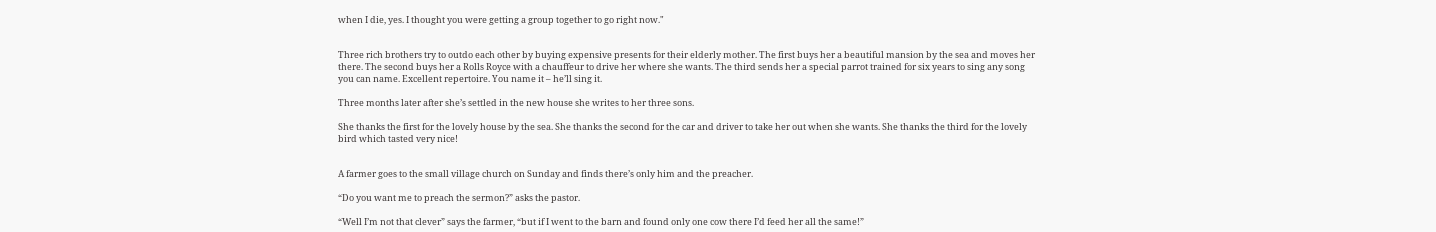when I die, yes. I thought you were getting a group together to go right now."


Three rich brothers try to outdo each other by buying expensive presents for their elderly mother. The first buys her a beautiful mansion by the sea and moves her there. The second buys her a Rolls Royce with a chauffeur to drive her where she wants. The third sends her a special parrot trained for six years to sing any song you can name. Excellent repertoire. You name it – he’ll sing it.

Three months later after she’s settled in the new house she writes to her three sons.

She thanks the first for the lovely house by the sea. She thanks the second for the car and driver to take her out when she wants. She thanks the third for the lovely bird which tasted very nice!


A farmer goes to the small village church on Sunday and finds there’s only him and the preacher.

“Do you want me to preach the sermon?” asks the pastor.

“Well I’m not that clever” says the farmer, “but if I went to the barn and found only one cow there I’d feed her all the same!”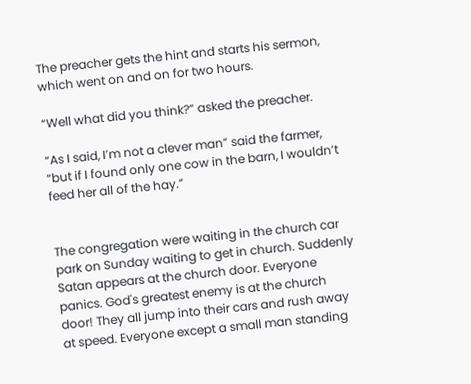The preacher gets the hint and starts his sermon, which went on and on for two hours.

“Well what did you think?” asked the preacher.

“As I said, I’m not a clever man” said the farmer, “but if I found only one cow in the barn, I wouldn’t feed her all of the hay.”


The congregation were waiting in the church car park on Sunday waiting to get in church. Suddenly Satan appears at the church door. Everyone panics. God's greatest enemy is at the church door! They all jump into their cars and rush away at speed. Everyone except a small man standing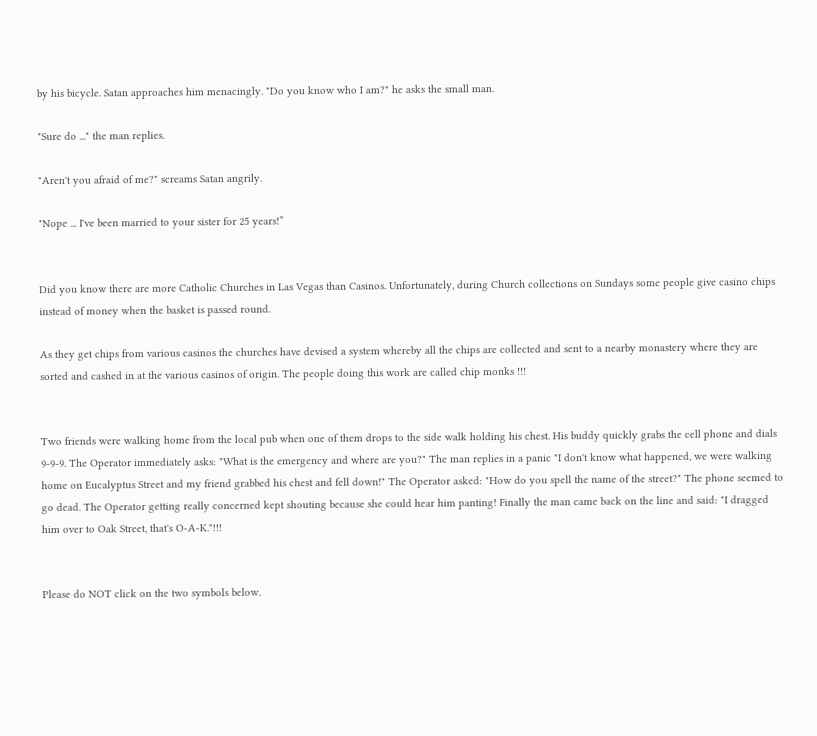by his bicycle. Satan approaches him menacingly. "Do you know who I am?" he asks the small man.

"Sure do ..." the man replies.

"Aren't you afraid of me?" screams Satan angrily.

"Nope ... I've been married to your sister for 25 years!”


Did you know there are more Catholic Churches in Las Vegas than Casinos. Unfortunately, during Church collections on Sundays some people give casino chips instead of money when the basket is passed round.

As they get chips from various casinos the churches have devised a system whereby all the chips are collected and sent to a nearby monastery where they are sorted and cashed in at the various casinos of origin. The people doing this work are called chip monks !!!


Two friends were walking home from the local pub when one of them drops to the side walk holding his chest. His buddy quickly grabs the cell phone and dials 9-9-9. The Operator immediately asks: "What is the emergency and where are you?" The man replies in a panic "I don't know what happened, we were walking home on Eucalyptus Street and my friend grabbed his chest and fell down!" The Operator asked: "How do you spell the name of the street?" The phone seemed to go dead. The Operator getting really concerned kept shouting because she could hear him panting! Finally the man came back on the line and said: "I dragged him over to Oak Street, that's O-A-K."!!!


Please do NOT click on the two symbols below.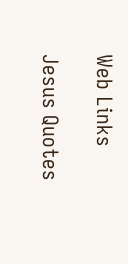Web Links

Jesus Quotes